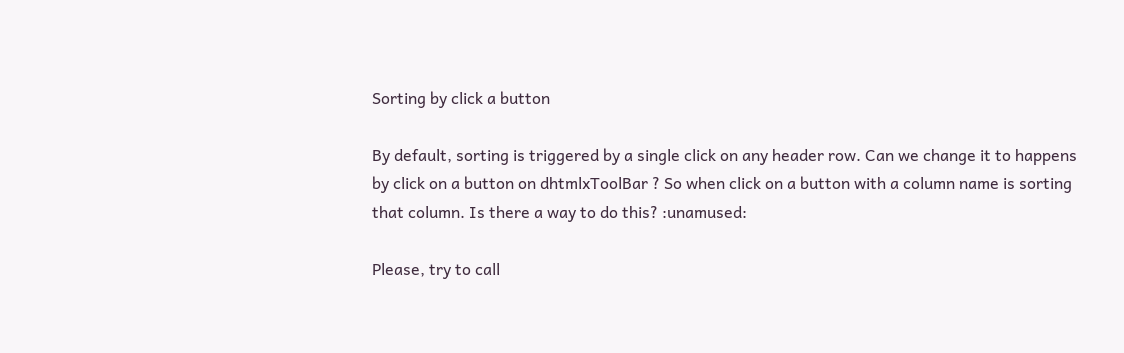Sorting by click a button

By default, sorting is triggered by a single click on any header row. Can we change it to happens by click on a button on dhtmlxToolBar ? So when click on a button with a column name is sorting that column. Is there a way to do this? :unamused:

Please, try to call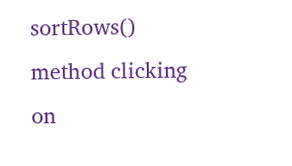sortRows() method clicking on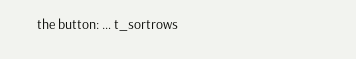the button: … t_sortrows